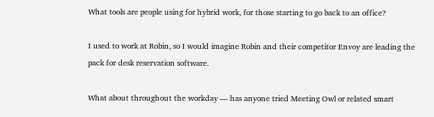What tools are people using for hybrid work, for those starting to go back to an office?

I used to work at Robin, so I would imagine Robin and their competitor Envoy are leading the pack for desk reservation software.

What about throughout the workday — has anyone tried Meeting Owl or related smart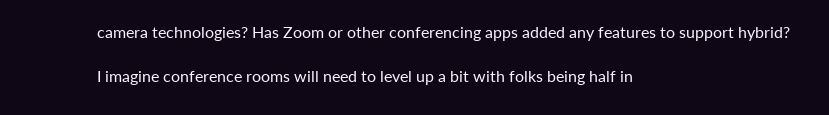camera technologies? Has Zoom or other conferencing apps added any features to support hybrid?

I imagine conference rooms will need to level up a bit with folks being half in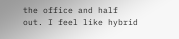the office and half out. I feel like hybrid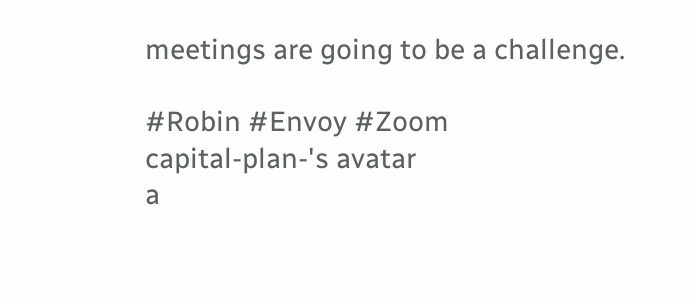meetings are going to be a challenge.

#Robin #Envoy #Zoom
capital-plan-'s avatar
a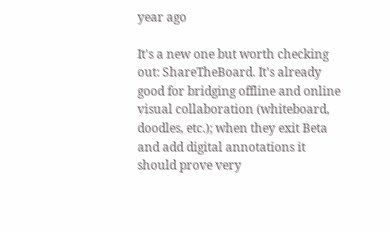year ago

It's a new one but worth checking out: ShareTheBoard. It's already good for bridging offline and online visual collaboration (whiteboard, doodles, etc.); when they exit Beta and add digital annotations it should prove very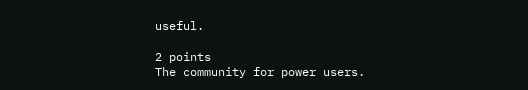useful.

2 points
The community for power users.